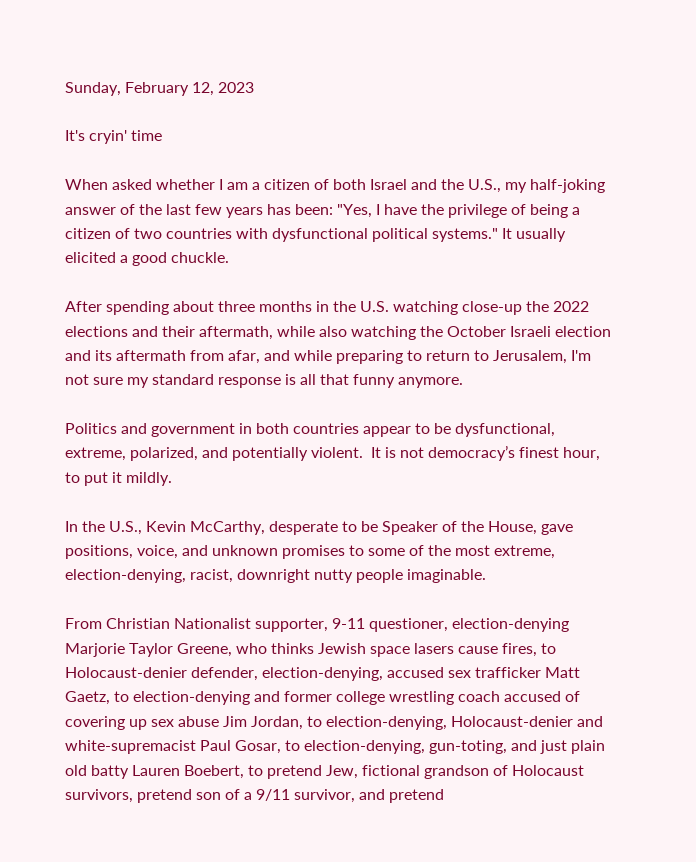Sunday, February 12, 2023

It's cryin' time

When asked whether I am a citizen of both Israel and the U.S., my half-joking answer of the last few years has been: "Yes, I have the privilege of being a citizen of two countries with dysfunctional political systems." It usually elicited a good chuckle.

After spending about three months in the U.S. watching close-up the 2022 elections and their aftermath, while also watching the October Israeli election and its aftermath from afar, and while preparing to return to Jerusalem, I'm not sure my standard response is all that funny anymore.

Politics and government in both countries appear to be dysfunctional, extreme, polarized, and potentially violent.  It is not democracy’s finest hour, to put it mildly.

In the U.S., Kevin McCarthy, desperate to be Speaker of the House, gave positions, voice, and unknown promises to some of the most extreme, election-denying, racist, downright nutty people imaginable.

From Christian Nationalist supporter, 9-11 questioner, election-denying Marjorie Taylor Greene, who thinks Jewish space lasers cause fires, to Holocaust-denier defender, election-denying, accused sex trafficker Matt Gaetz, to election-denying and former college wrestling coach accused of covering up sex abuse Jim Jordan, to election-denying, Holocaust-denier and white-supremacist Paul Gosar, to election-denying, gun-toting, and just plain old batty Lauren Boebert, to pretend Jew, fictional grandson of Holocaust survivors, pretend son of a 9/11 survivor, and pretend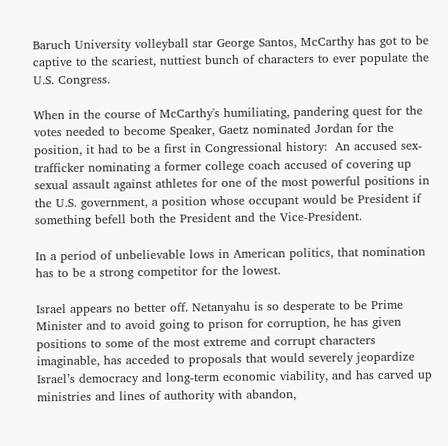Baruch University volleyball star George Santos, McCarthy has got to be captive to the scariest, nuttiest bunch of characters to ever populate the U.S. Congress.

When in the course of McCarthy's humiliating, pandering quest for the votes needed to become Speaker, Gaetz nominated Jordan for the position, it had to be a first in Congressional history:  An accused sex-trafficker nominating a former college coach accused of covering up sexual assault against athletes for one of the most powerful positions in the U.S. government, a position whose occupant would be President if something befell both the President and the Vice-President.

In a period of unbelievable lows in American politics, that nomination has to be a strong competitor for the lowest.

Israel appears no better off. Netanyahu is so desperate to be Prime Minister and to avoid going to prison for corruption, he has given positions to some of the most extreme and corrupt characters imaginable, has acceded to proposals that would severely jeopardize Israel’s democracy and long-term economic viability, and has carved up ministries and lines of authority with abandon,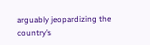arguably jeopardizing the country’s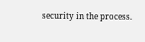security in the process.